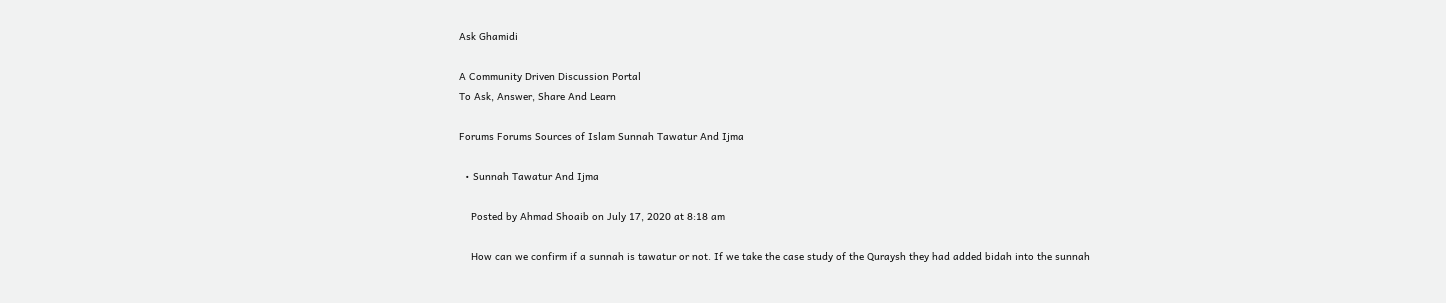Ask Ghamidi

A Community Driven Discussion Portal
To Ask, Answer, Share And Learn

Forums Forums Sources of Islam Sunnah Tawatur And Ijma

  • Sunnah Tawatur And Ijma

    Posted by Ahmad Shoaib on July 17, 2020 at 8:18 am

    How can we confirm if a sunnah is tawatur or not. If we take the case study of the Quraysh they had added bidah into the sunnah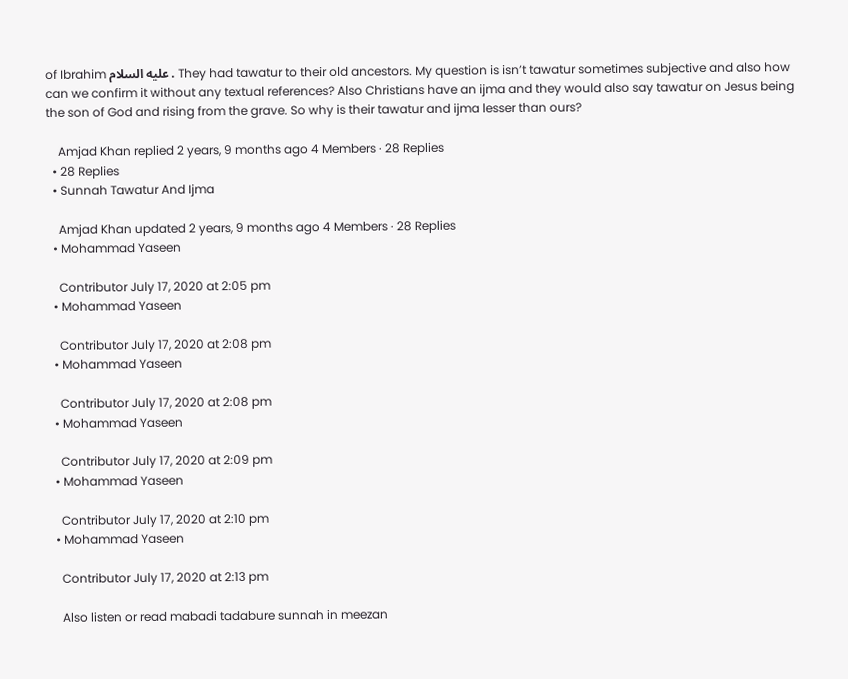of Ibrahim عليه السلام . They had tawatur to their old ancestors. My question is isn’t tawatur sometimes subjective and also how can we confirm it without any textual references? Also Christians have an ijma and they would also say tawatur on Jesus being the son of God and rising from the grave. So why is their tawatur and ijma lesser than ours?

    Amjad Khan replied 2 years, 9 months ago 4 Members · 28 Replies
  • 28 Replies
  • Sunnah Tawatur And Ijma

    Amjad Khan updated 2 years, 9 months ago 4 Members · 28 Replies
  • Mohammad Yaseen

    Contributor July 17, 2020 at 2:05 pm
  • Mohammad Yaseen

    Contributor July 17, 2020 at 2:08 pm
  • Mohammad Yaseen

    Contributor July 17, 2020 at 2:08 pm
  • Mohammad Yaseen

    Contributor July 17, 2020 at 2:09 pm
  • Mohammad Yaseen

    Contributor July 17, 2020 at 2:10 pm
  • Mohammad Yaseen

    Contributor July 17, 2020 at 2:13 pm

    Also listen or read mabadi tadabure sunnah in meezan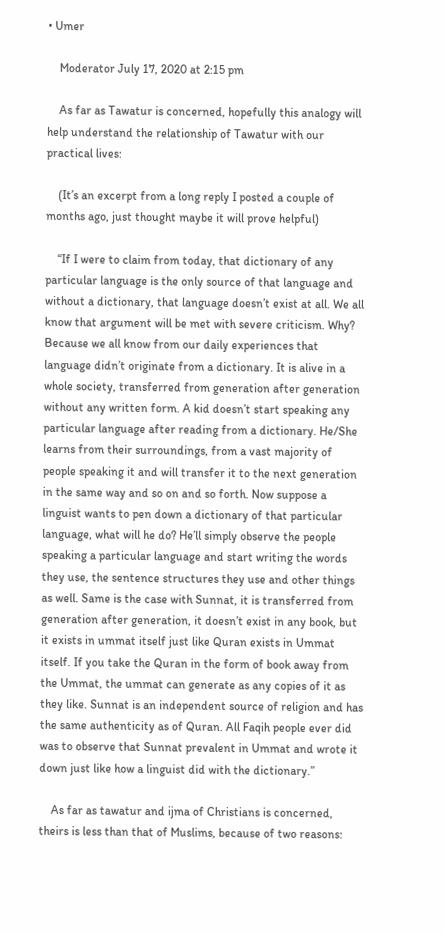• Umer

    Moderator July 17, 2020 at 2:15 pm

    As far as Tawatur is concerned, hopefully this analogy will help understand the relationship of Tawatur with our practical lives:

    (It’s an excerpt from a long reply I posted a couple of months ago, just thought maybe it will prove helpful)

    “If I were to claim from today, that dictionary of any particular language is the only source of that language and without a dictionary, that language doesn’t exist at all. We all know that argument will be met with severe criticism. Why? Because we all know from our daily experiences that language didn’t originate from a dictionary. It is alive in a whole society, transferred from generation after generation without any written form. A kid doesn’t start speaking any particular language after reading from a dictionary. He/She learns from their surroundings, from a vast majority of people speaking it and will transfer it to the next generation in the same way and so on and so forth. Now suppose a linguist wants to pen down a dictionary of that particular language, what will he do? He’ll simply observe the people speaking a particular language and start writing the words they use, the sentence structures they use and other things as well. Same is the case with Sunnat, it is transferred from generation after generation, it doesn’t exist in any book, but it exists in ummat itself just like Quran exists in Ummat itself. If you take the Quran in the form of book away from the Ummat, the ummat can generate as any copies of it as they like. Sunnat is an independent source of religion and has the same authenticity as of Quran. All Faqih people ever did was to observe that Sunnat prevalent in Ummat and wrote it down just like how a linguist did with the dictionary.”

    As far as tawatur and ijma of Christians is concerned, theirs is less than that of Muslims, because of two reasons: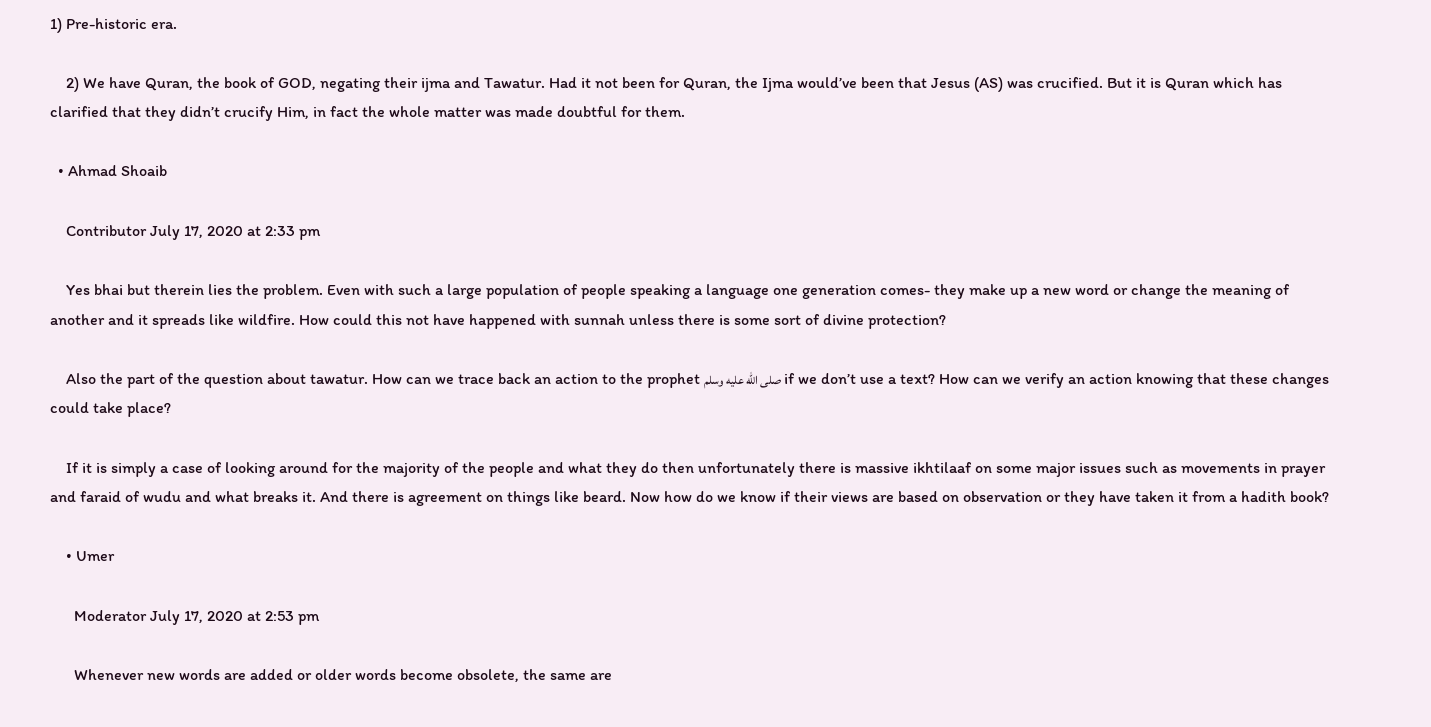1) Pre-historic era.

    2) We have Quran, the book of GOD, negating their ijma and Tawatur. Had it not been for Quran, the Ijma would’ve been that Jesus (AS) was crucified. But it is Quran which has clarified that they didn’t crucify Him, in fact the whole matter was made doubtful for them.

  • Ahmad Shoaib

    Contributor July 17, 2020 at 2:33 pm

    Yes bhai but therein lies the problem. Even with such a large population of people speaking a language one generation comes- they make up a new word or change the meaning of another and it spreads like wildfire. How could this not have happened with sunnah unless there is some sort of divine protection?

    Also the part of the question about tawatur. How can we trace back an action to the prophet صلى الله عليه وسلم if we don’t use a text? How can we verify an action knowing that these changes could take place?

    If it is simply a case of looking around for the majority of the people and what they do then unfortunately there is massive ikhtilaaf on some major issues such as movements in prayer and faraid of wudu and what breaks it. And there is agreement on things like beard. Now how do we know if their views are based on observation or they have taken it from a hadith book?

    • Umer

      Moderator July 17, 2020 at 2:53 pm

      Whenever new words are added or older words become obsolete, the same are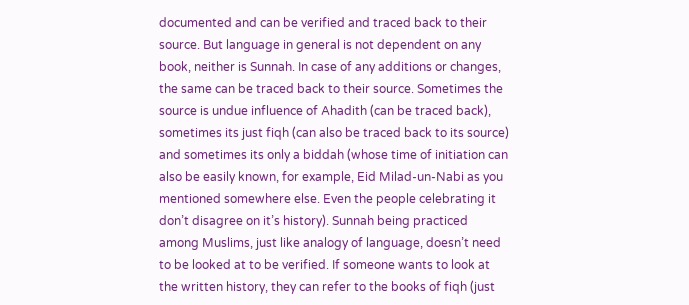documented and can be verified and traced back to their source. But language in general is not dependent on any book, neither is Sunnah. In case of any additions or changes, the same can be traced back to their source. Sometimes the source is undue influence of Ahadith (can be traced back), sometimes its just fiqh (can also be traced back to its source) and sometimes its only a biddah (whose time of initiation can also be easily known, for example, Eid Milad-un-Nabi as you mentioned somewhere else. Even the people celebrating it don’t disagree on it’s history). Sunnah being practiced among Muslims, just like analogy of language, doesn’t need to be looked at to be verified. If someone wants to look at the written history, they can refer to the books of fiqh (just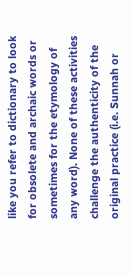like you refer to dictionary to look for obsolete and archaic words or sometimes for the etymology of any word). None of these activities challenge the authenticity of the original practice (i.e. Sunnah or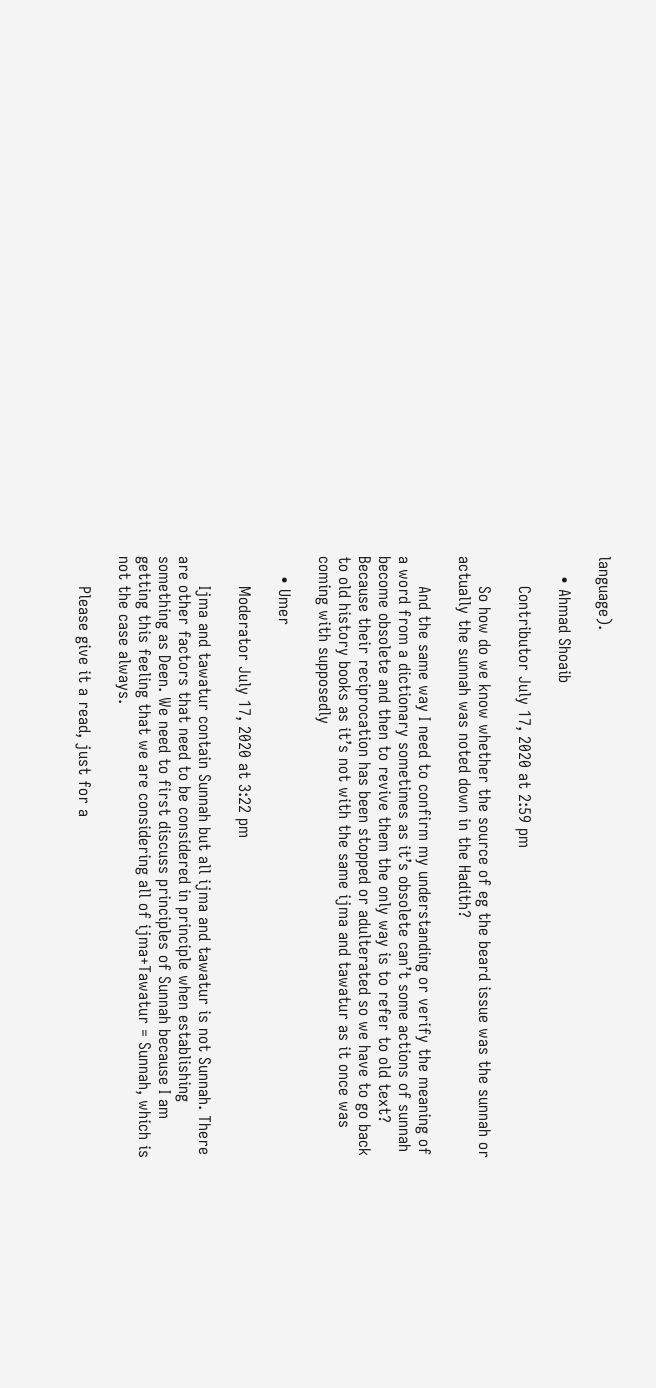language).

    • Ahmad Shoaib

      Contributor July 17, 2020 at 2:59 pm

      So how do we know whether the source of eg the beard issue was the sunnah or actually the sunnah was noted down in the Hadith?

      And the same way I need to confirm my understanding or verify the meaning of a word from a dictionary sometimes as it’s obsolete can’t some actions of sunnah become obsolete and then to revive them the only way is to refer to old text? Because their reciprocation has been stopped or adulterated so we have to go back to old history books as it’s not with the same ijma and tawatur as it once was coming with supposedly

    • Umer

      Moderator July 17, 2020 at 3:22 pm

      Ijma and tawatur contain Sunnah but all ijma and tawatur is not Sunnah. There are other factors that need to be considered in principle when establishing something as Deen. We need to first discuss principles of Sunnah because I am getting this feeling that we are considering all of ijma+Tawatur = Sunnah, which is not the case always.

      Please give it a read, just for a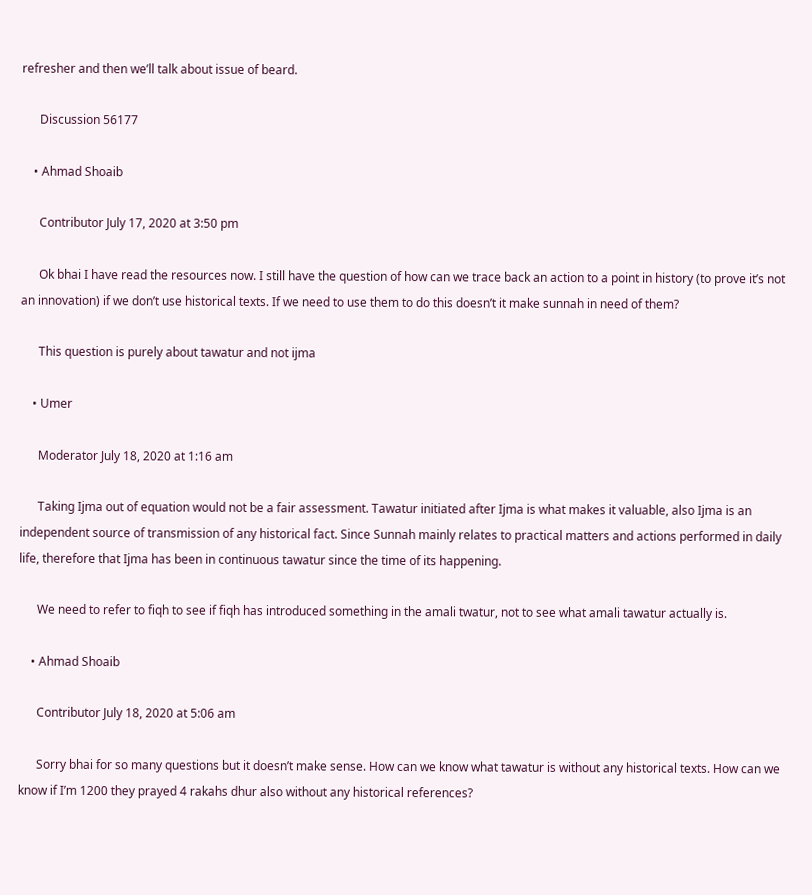refresher and then we’ll talk about issue of beard.

      Discussion 56177

    • Ahmad Shoaib

      Contributor July 17, 2020 at 3:50 pm

      Ok bhai I have read the resources now. I still have the question of how can we trace back an action to a point in history (to prove it’s not an innovation) if we don’t use historical texts. If we need to use them to do this doesn’t it make sunnah in need of them?

      This question is purely about tawatur and not ijma

    • Umer

      Moderator July 18, 2020 at 1:16 am

      Taking Ijma out of equation would not be a fair assessment. Tawatur initiated after Ijma is what makes it valuable, also Ijma is an independent source of transmission of any historical fact. Since Sunnah mainly relates to practical matters and actions performed in daily life, therefore that Ijma has been in continuous tawatur since the time of its happening.

      We need to refer to fiqh to see if fiqh has introduced something in the amali twatur, not to see what amali tawatur actually is.

    • Ahmad Shoaib

      Contributor July 18, 2020 at 5:06 am

      Sorry bhai for so many questions but it doesn’t make sense. How can we know what tawatur is without any historical texts. How can we know if I’m 1200 they prayed 4 rakahs dhur also without any historical references?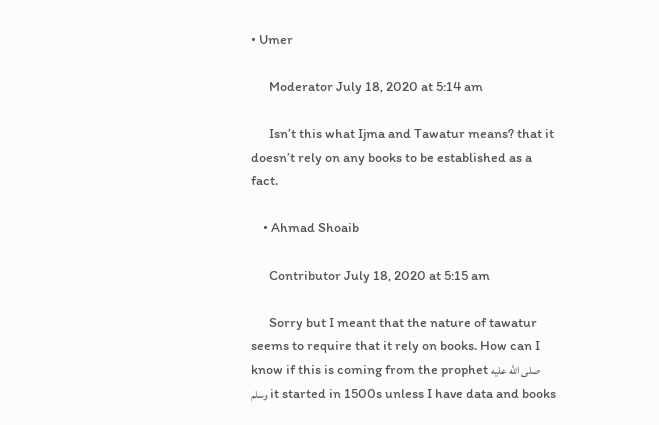• Umer

      Moderator July 18, 2020 at 5:14 am

      Isn’t this what Ijma and Tawatur means? that it doesn’t rely on any books to be established as a fact.

    • Ahmad Shoaib

      Contributor July 18, 2020 at 5:15 am

      Sorry but I meant that the nature of tawatur seems to require that it rely on books. How can I know if this is coming from the prophet صلى الله عليه وسلم it started in 1500s unless I have data and books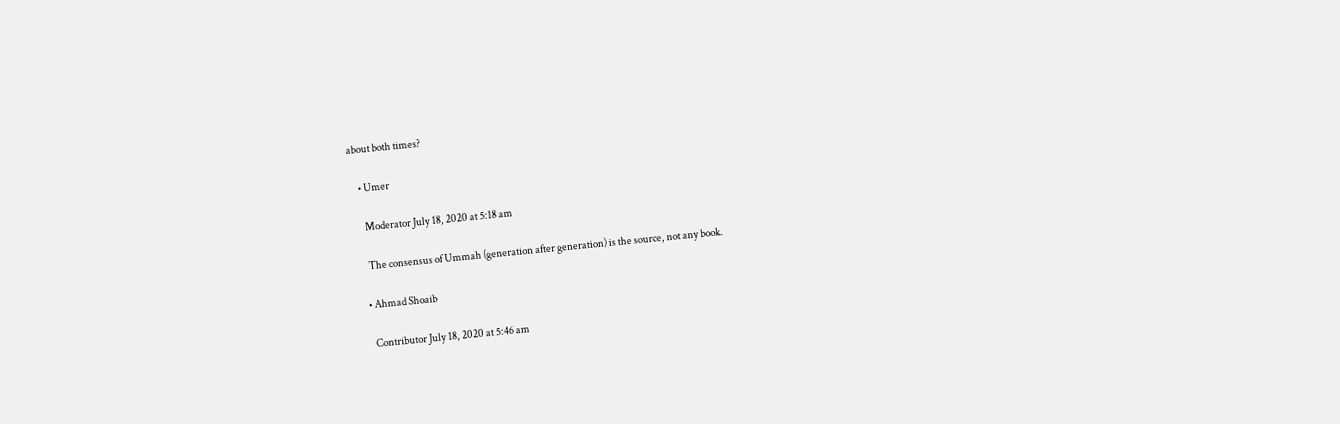about both times?

    • Umer

      Moderator July 18, 2020 at 5:18 am

      The consensus of Ummah (generation after generation) is the source, not any book.

    • Ahmad Shoaib

      Contributor July 18, 2020 at 5:46 am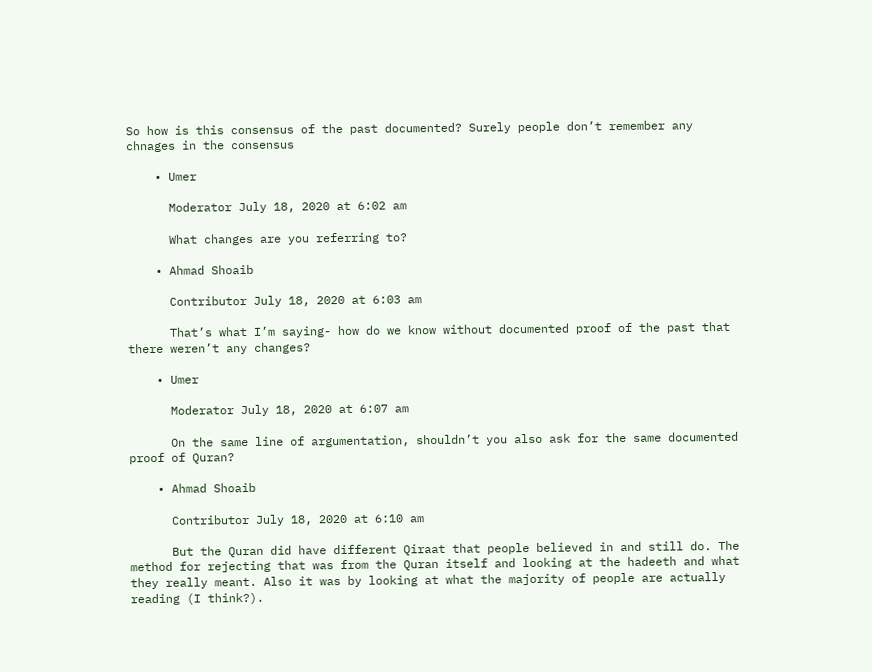So how is this consensus of the past documented? Surely people don’t remember any chnages in the consensus

    • Umer

      Moderator July 18, 2020 at 6:02 am

      What changes are you referring to?

    • Ahmad Shoaib

      Contributor July 18, 2020 at 6:03 am

      That’s what I’m saying- how do we know without documented proof of the past that there weren’t any changes?

    • Umer

      Moderator July 18, 2020 at 6:07 am

      On the same line of argumentation, shouldn’t you also ask for the same documented proof of Quran?

    • Ahmad Shoaib

      Contributor July 18, 2020 at 6:10 am

      But the Quran did have different Qiraat that people believed in and still do. The method for rejecting that was from the Quran itself and looking at the hadeeth and what they really meant. Also it was by looking at what the majority of people are actually reading (I think?).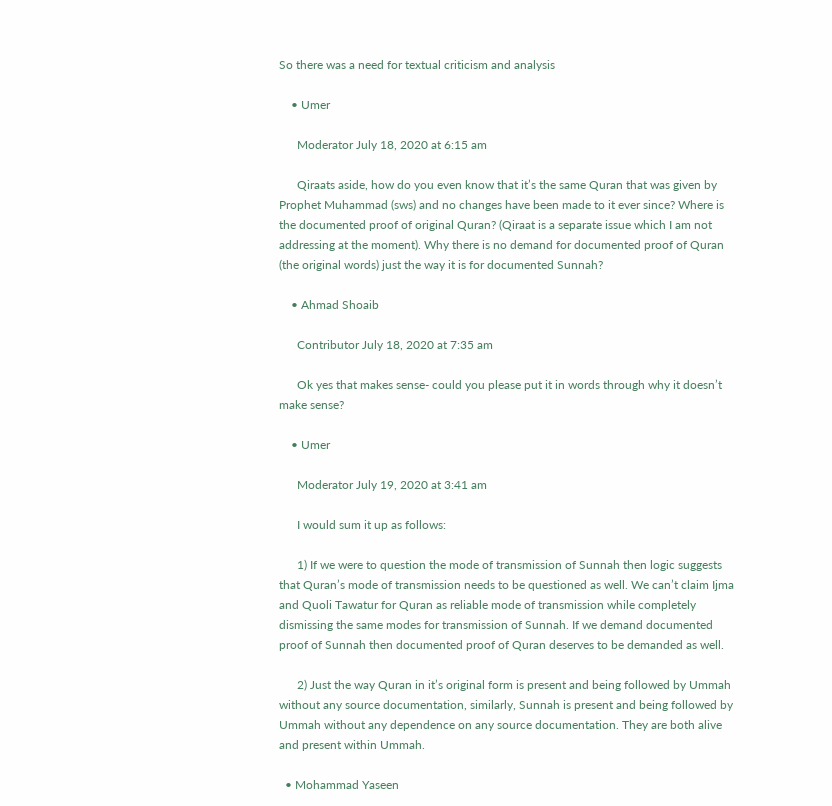So there was a need for textual criticism and analysis

    • Umer

      Moderator July 18, 2020 at 6:15 am

      Qiraats aside, how do you even know that it’s the same Quran that was given by Prophet Muhammad (sws) and no changes have been made to it ever since? Where is the documented proof of original Quran? (Qiraat is a separate issue which I am not addressing at the moment). Why there is no demand for documented proof of Quran (the original words) just the way it is for documented Sunnah?

    • Ahmad Shoaib

      Contributor July 18, 2020 at 7:35 am

      Ok yes that makes sense- could you please put it in words through why it doesn’t make sense?

    • Umer

      Moderator July 19, 2020 at 3:41 am

      I would sum it up as follows:

      1) If we were to question the mode of transmission of Sunnah then logic suggests that Quran’s mode of transmission needs to be questioned as well. We can’t claim Ijma and Quoli Tawatur for Quran as reliable mode of transmission while completely dismissing the same modes for transmission of Sunnah. If we demand documented proof of Sunnah then documented proof of Quran deserves to be demanded as well.

      2) Just the way Quran in it’s original form is present and being followed by Ummah without any source documentation, similarly, Sunnah is present and being followed by Ummah without any dependence on any source documentation. They are both alive and present within Ummah.

  • Mohammad Yaseen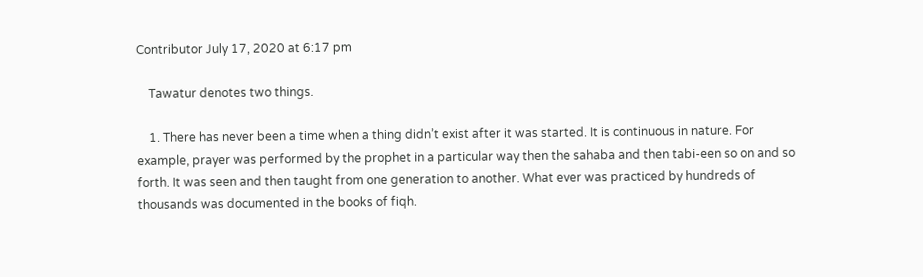Contributor July 17, 2020 at 6:17 pm

    Tawatur denotes two things.

    1. There has never been a time when a thing didn’t exist after it was started. It is continuous in nature. For example, prayer was performed by the prophet in a particular way then the sahaba and then tabi-een so on and so forth. It was seen and then taught from one generation to another. What ever was practiced by hundreds of thousands was documented in the books of fiqh.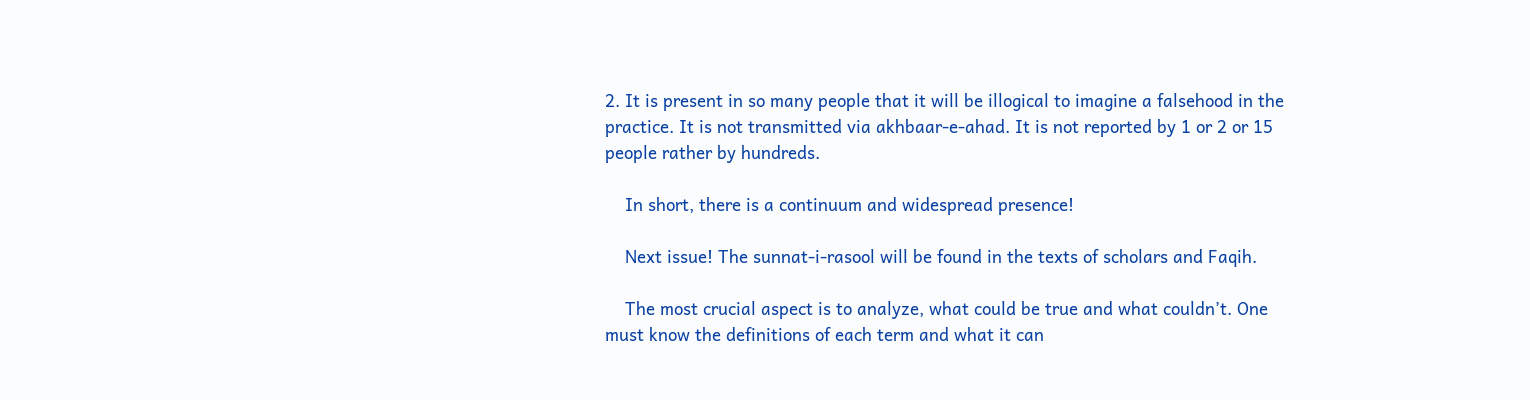2. It is present in so many people that it will be illogical to imagine a falsehood in the practice. It is not transmitted via akhbaar-e-ahad. It is not reported by 1 or 2 or 15 people rather by hundreds.

    In short, there is a continuum and widespread presence!

    Next issue! The sunnat-i-rasool will be found in the texts of scholars and Faqih.

    The most crucial aspect is to analyze, what could be true and what couldn’t. One must know the definitions of each term and what it can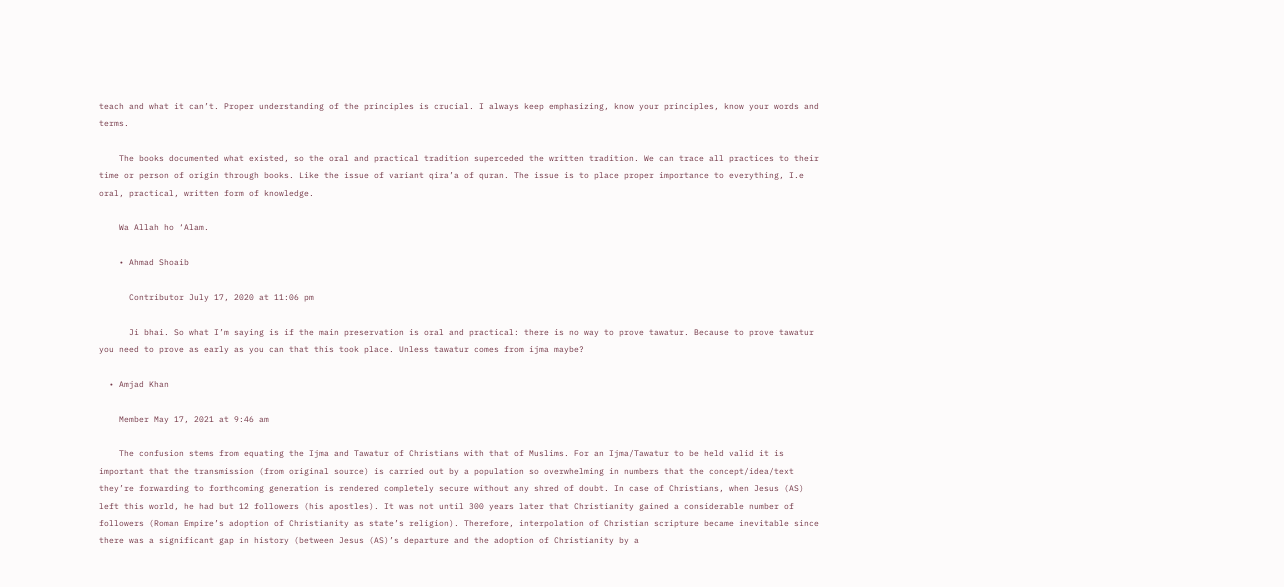teach and what it can’t. Proper understanding of the principles is crucial. I always keep emphasizing, know your principles, know your words and terms.

    The books documented what existed, so the oral and practical tradition superceded the written tradition. We can trace all practices to their time or person of origin through books. Like the issue of variant qira’a of quran. The issue is to place proper importance to everything, I.e oral, practical, written form of knowledge.

    Wa Allah ho ‘Alam.

    • Ahmad Shoaib

      Contributor July 17, 2020 at 11:06 pm

      Ji bhai. So what I’m saying is if the main preservation is oral and practical: there is no way to prove tawatur. Because to prove tawatur you need to prove as early as you can that this took place. Unless tawatur comes from ijma maybe?

  • Amjad Khan

    Member May 17, 2021 at 9:46 am

    The confusion stems from equating the Ijma and Tawatur of Christians with that of Muslims. For an Ijma/Tawatur to be held valid it is important that the transmission (from original source) is carried out by a population so overwhelming in numbers that the concept/idea/text they’re forwarding to forthcoming generation is rendered completely secure without any shred of doubt. In case of Christians, when Jesus (AS) left this world, he had but 12 followers (his apostles). It was not until 300 years later that Christianity gained a considerable number of followers (Roman Empire’s adoption of Christianity as state’s religion). Therefore, interpolation of Christian scripture became inevitable since there was a significant gap in history (between Jesus (AS)’s departure and the adoption of Christianity by a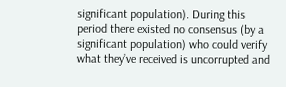significant population). During this period there existed no consensus (by a significant population) who could verify what they’ve received is uncorrupted and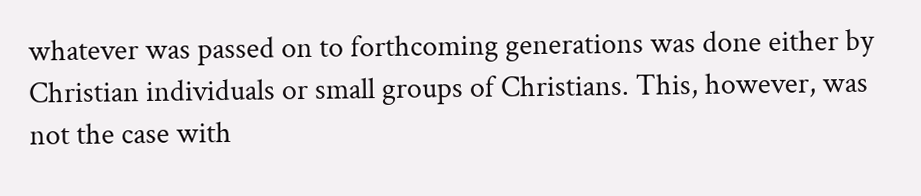whatever was passed on to forthcoming generations was done either by Christian individuals or small groups of Christians. This, however, was not the case with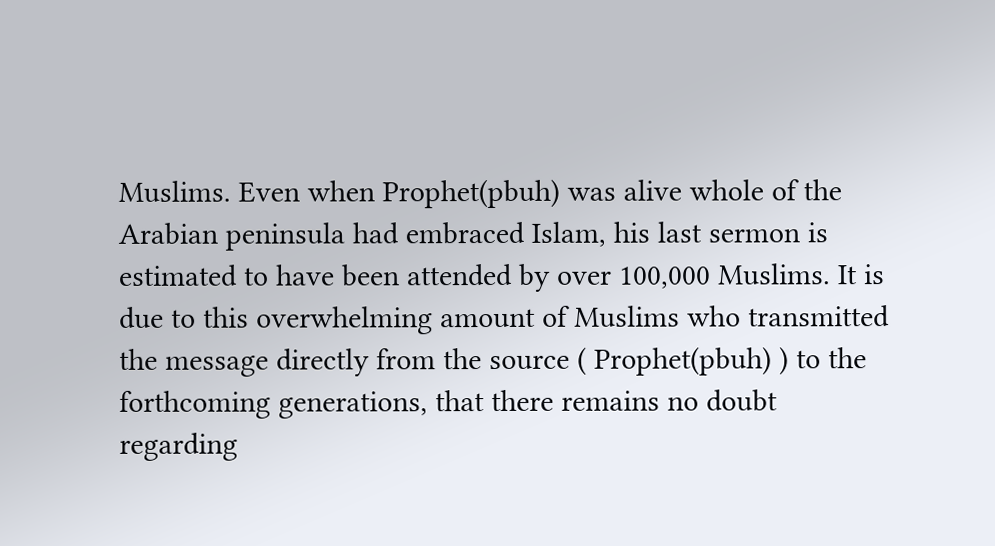Muslims. Even when Prophet(pbuh) was alive whole of the Arabian peninsula had embraced Islam, his last sermon is estimated to have been attended by over 100,000 Muslims. It is due to this overwhelming amount of Muslims who transmitted the message directly from the source ( Prophet(pbuh) ) to the forthcoming generations, that there remains no doubt regarding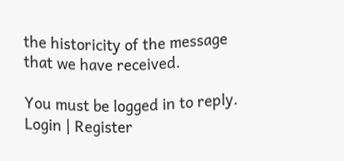the historicity of the message that we have received.

You must be logged in to reply.
Login | Register